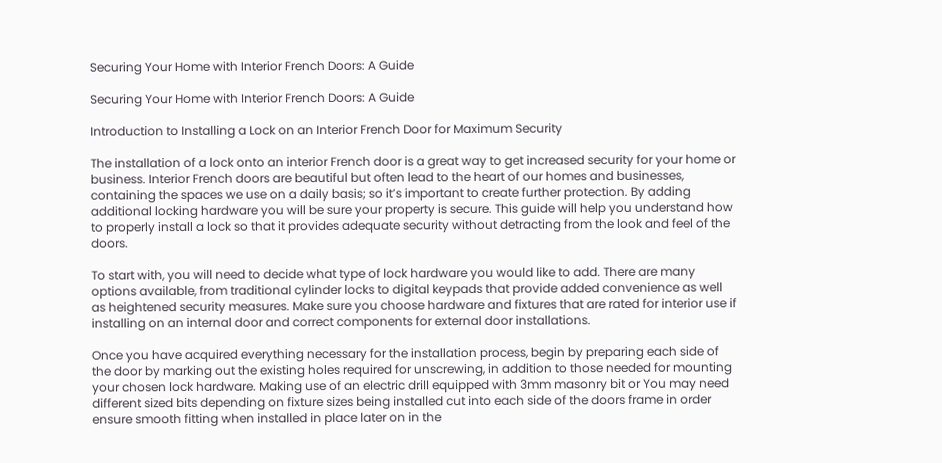Securing Your Home with Interior French Doors: A Guide

Securing Your Home with Interior French Doors: A Guide

Introduction to Installing a Lock on an Interior French Door for Maximum Security

The installation of a lock onto an interior French door is a great way to get increased security for your home or business. Interior French doors are beautiful but often lead to the heart of our homes and businesses, containing the spaces we use on a daily basis; so it’s important to create further protection. By adding additional locking hardware you will be sure your property is secure. This guide will help you understand how to properly install a lock so that it provides adequate security without detracting from the look and feel of the doors.

To start with, you will need to decide what type of lock hardware you would like to add. There are many options available, from traditional cylinder locks to digital keypads that provide added convenience as well as heightened security measures. Make sure you choose hardware and fixtures that are rated for interior use if installing on an internal door and correct components for external door installations.

Once you have acquired everything necessary for the installation process, begin by preparing each side of the door by marking out the existing holes required for unscrewing, in addition to those needed for mounting your chosen lock hardware. Making use of an electric drill equipped with 3mm masonry bit or You may need different sized bits depending on fixture sizes being installed cut into each side of the doors frame in order ensure smooth fitting when installed in place later on in the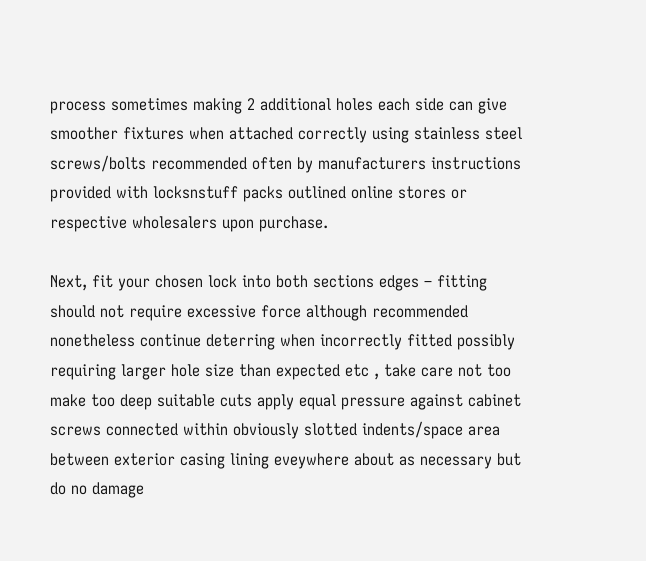process sometimes making 2 additional holes each side can give smoother fixtures when attached correctly using stainless steel screws/bolts recommended often by manufacturers instructions provided with locksnstuff packs outlined online stores or respective wholesalers upon purchase.

Next, fit your chosen lock into both sections edges – fitting should not require excessive force although recommended nonetheless continue deterring when incorrectly fitted possibly requiring larger hole size than expected etc , take care not too make too deep suitable cuts apply equal pressure against cabinet screws connected within obviously slotted indents/space area between exterior casing lining eveywhere about as necessary but do no damage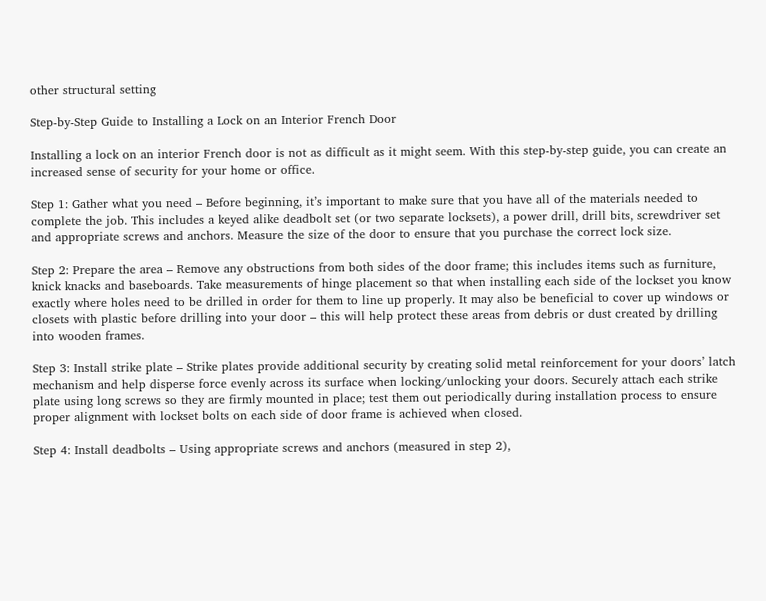other structural setting

Step-by-Step Guide to Installing a Lock on an Interior French Door

Installing a lock on an interior French door is not as difficult as it might seem. With this step-by-step guide, you can create an increased sense of security for your home or office.

Step 1: Gather what you need – Before beginning, it’s important to make sure that you have all of the materials needed to complete the job. This includes a keyed alike deadbolt set (or two separate locksets), a power drill, drill bits, screwdriver set and appropriate screws and anchors. Measure the size of the door to ensure that you purchase the correct lock size.

Step 2: Prepare the area – Remove any obstructions from both sides of the door frame; this includes items such as furniture, knick knacks and baseboards. Take measurements of hinge placement so that when installing each side of the lockset you know exactly where holes need to be drilled in order for them to line up properly. It may also be beneficial to cover up windows or closets with plastic before drilling into your door – this will help protect these areas from debris or dust created by drilling into wooden frames.

Step 3: Install strike plate – Strike plates provide additional security by creating solid metal reinforcement for your doors’ latch mechanism and help disperse force evenly across its surface when locking/unlocking your doors. Securely attach each strike plate using long screws so they are firmly mounted in place; test them out periodically during installation process to ensure proper alignment with lockset bolts on each side of door frame is achieved when closed.

Step 4: Install deadbolts – Using appropriate screws and anchors (measured in step 2),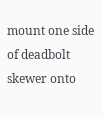mount one side of deadbolt skewer onto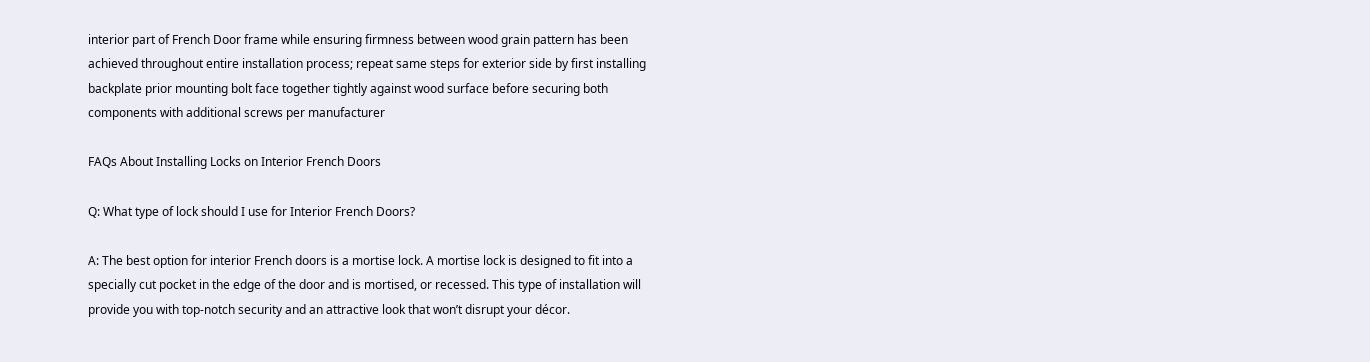interior part of French Door frame while ensuring firmness between wood grain pattern has been achieved throughout entire installation process; repeat same steps for exterior side by first installing backplate prior mounting bolt face together tightly against wood surface before securing both components with additional screws per manufacturer

FAQs About Installing Locks on Interior French Doors

Q: What type of lock should I use for Interior French Doors?

A: The best option for interior French doors is a mortise lock. A mortise lock is designed to fit into a specially cut pocket in the edge of the door and is mortised, or recessed. This type of installation will provide you with top-notch security and an attractive look that won’t disrupt your décor.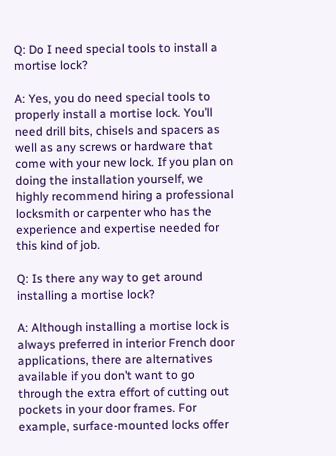Q: Do I need special tools to install a mortise lock?

A: Yes, you do need special tools to properly install a mortise lock. You’ll need drill bits, chisels and spacers as well as any screws or hardware that come with your new lock. If you plan on doing the installation yourself, we highly recommend hiring a professional locksmith or carpenter who has the experience and expertise needed for this kind of job.

Q: Is there any way to get around installing a mortise lock?

A: Although installing a mortise lock is always preferred in interior French door applications, there are alternatives available if you don’t want to go through the extra effort of cutting out pockets in your door frames. For example, surface-mounted locks offer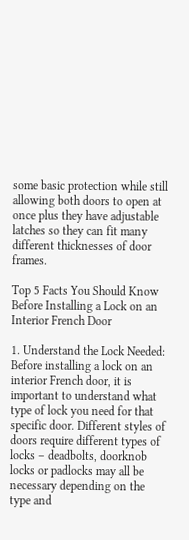some basic protection while still allowing both doors to open at once plus they have adjustable latches so they can fit many different thicknesses of door frames.

Top 5 Facts You Should Know Before Installing a Lock on an Interior French Door

1. Understand the Lock Needed: Before installing a lock on an interior French door, it is important to understand what type of lock you need for that specific door. Different styles of doors require different types of locks – deadbolts, doorknob locks or padlocks may all be necessary depending on the type and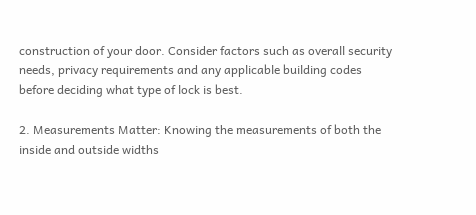construction of your door. Consider factors such as overall security needs, privacy requirements and any applicable building codes before deciding what type of lock is best.

2. Measurements Matter: Knowing the measurements of both the inside and outside widths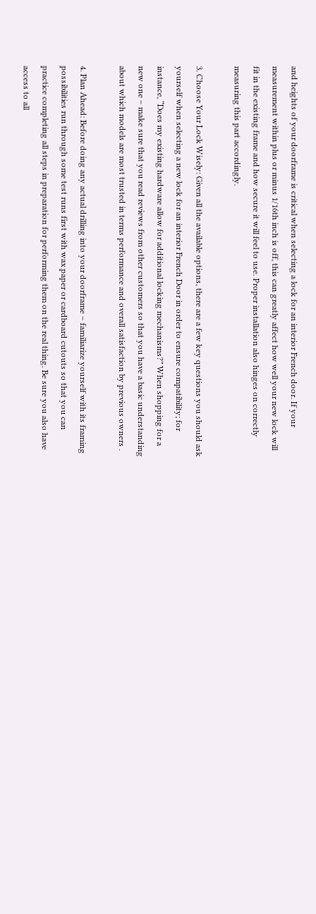and heights of your doorframe is critical when selecting a lock for an interior French door. If your measurement within plus or minus 1/16th inch is off, this can greatly affect how well your new lock will fit in the existing frame and how secure it will feel to use. Proper installation also hinges on correctly measuring this part accordingly.

3. Choose Your Lock Wisely: Given all the available options, there are a few key questions you should ask yourself when selecting a new lock for an interior French Door in order to ensure compatibility; for instance, “Does my existing hardware allow for additional locking mechanisms?” When shopping for a new one – make sure that you read reviews from other customers so that you have a basic understanding about which models are most trusted in terms performance and overall satisfaction by previous owners .

4. Plan Ahead: Before doing any actual drilling into your doorframe – familiarize yourself with its framing possibilities run through some test runs first with wax paper or cardboard cutouts so that you can practice completing all steps in preparation for performing them on the real thing. Be sure you also have access to all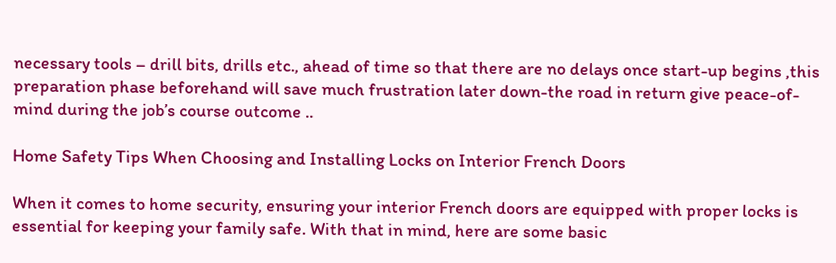necessary tools – drill bits, drills etc., ahead of time so that there are no delays once start-up begins ,this preparation phase beforehand will save much frustration later down-the road in return give peace-of-mind during the job’s course outcome ..

Home Safety Tips When Choosing and Installing Locks on Interior French Doors

When it comes to home security, ensuring your interior French doors are equipped with proper locks is essential for keeping your family safe. With that in mind, here are some basic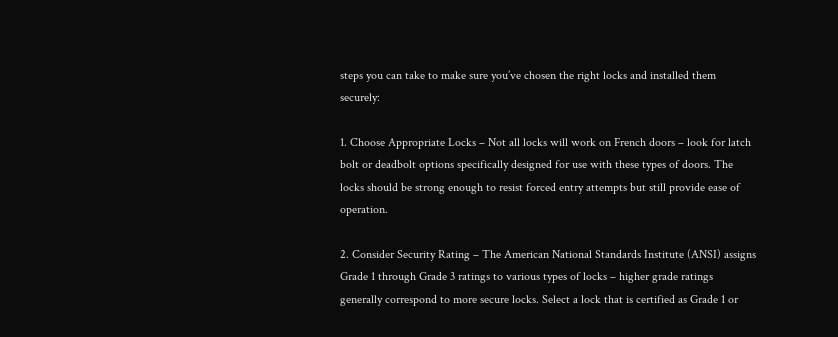steps you can take to make sure you’ve chosen the right locks and installed them securely:

1. Choose Appropriate Locks – Not all locks will work on French doors – look for latch bolt or deadbolt options specifically designed for use with these types of doors. The locks should be strong enough to resist forced entry attempts but still provide ease of operation.

2. Consider Security Rating – The American National Standards Institute (ANSI) assigns Grade 1 through Grade 3 ratings to various types of locks – higher grade ratings generally correspond to more secure locks. Select a lock that is certified as Grade 1 or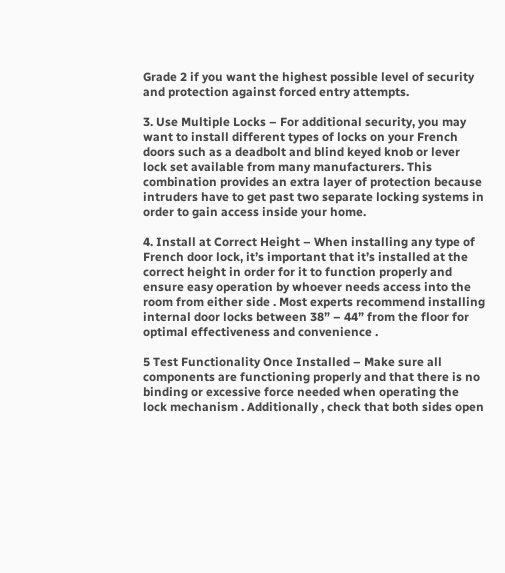Grade 2 if you want the highest possible level of security and protection against forced entry attempts.

3. Use Multiple Locks – For additional security, you may want to install different types of locks on your French doors such as a deadbolt and blind keyed knob or lever lock set available from many manufacturers. This combination provides an extra layer of protection because intruders have to get past two separate locking systems in order to gain access inside your home.

4. Install at Correct Height – When installing any type of French door lock, it’s important that it’s installed at the correct height in order for it to function properly and ensure easy operation by whoever needs access into the room from either side . Most experts recommend installing internal door locks between 38” – 44” from the floor for optimal effectiveness and convenience .

5 Test Functionality Once Installed – Make sure all components are functioning properly and that there is no binding or excessive force needed when operating the lock mechanism . Additionally , check that both sides open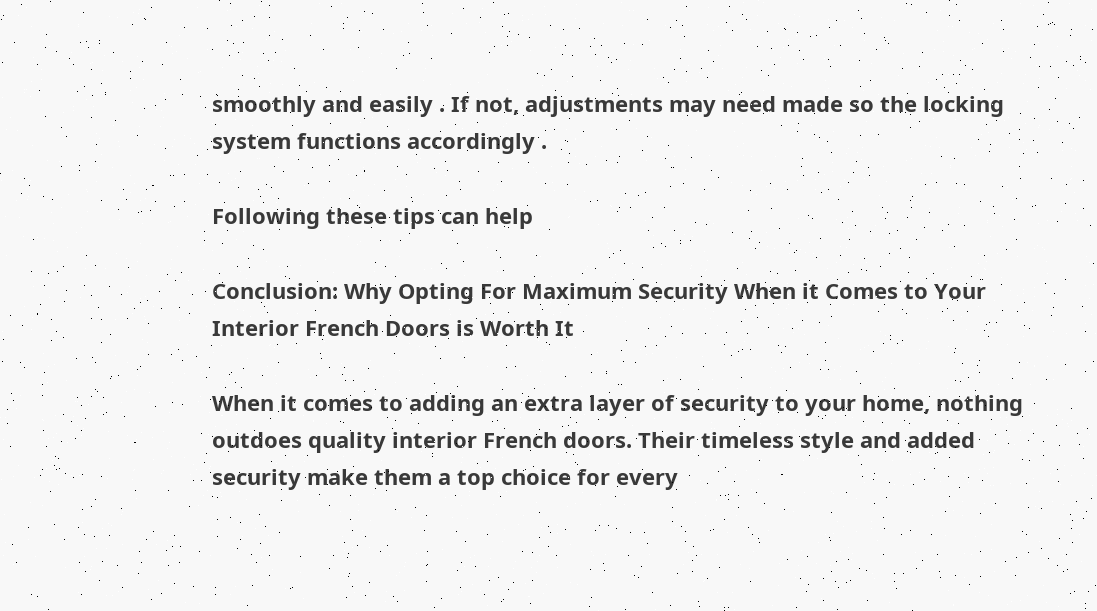smoothly and easily . If not, adjustments may need made so the locking system functions accordingly .

Following these tips can help

Conclusion: Why Opting For Maximum Security When it Comes to Your Interior French Doors is Worth It

When it comes to adding an extra layer of security to your home, nothing outdoes quality interior French doors. Their timeless style and added security make them a top choice for every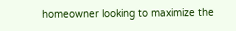homeowner looking to maximize the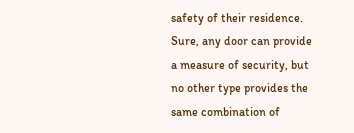safety of their residence. Sure, any door can provide a measure of security, but no other type provides the same combination of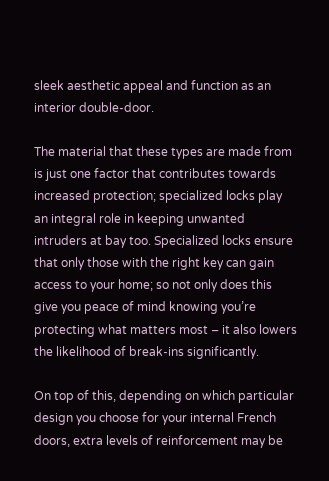sleek aesthetic appeal and function as an interior double-door.

The material that these types are made from is just one factor that contributes towards increased protection; specialized locks play an integral role in keeping unwanted intruders at bay too. Specialized locks ensure that only those with the right key can gain access to your home; so not only does this give you peace of mind knowing you’re protecting what matters most – it also lowers the likelihood of break-ins significantly.

On top of this, depending on which particular design you choose for your internal French doors, extra levels of reinforcement may be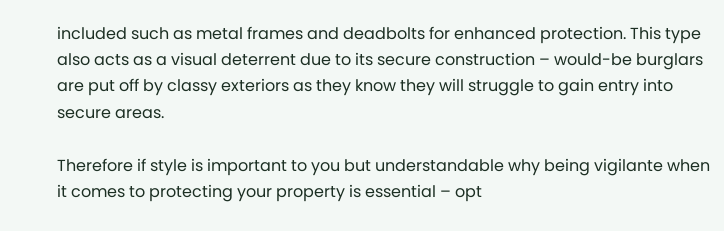included such as metal frames and deadbolts for enhanced protection. This type also acts as a visual deterrent due to its secure construction – would-be burglars are put off by classy exteriors as they know they will struggle to gain entry into secure areas.

Therefore if style is important to you but understandable why being vigilante when it comes to protecting your property is essential – opt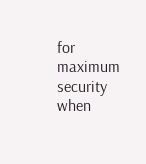for maximum security when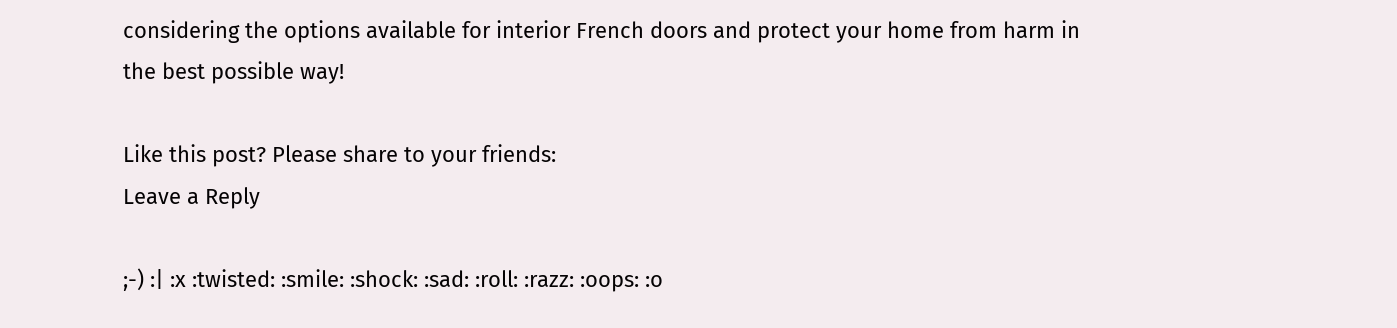considering the options available for interior French doors and protect your home from harm in the best possible way!

Like this post? Please share to your friends:
Leave a Reply

;-) :| :x :twisted: :smile: :shock: :sad: :roll: :razz: :oops: :o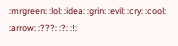:mrgreen: :lol: :idea: :grin: :evil: :cry: :cool: :arrow: :???: :?: :!: